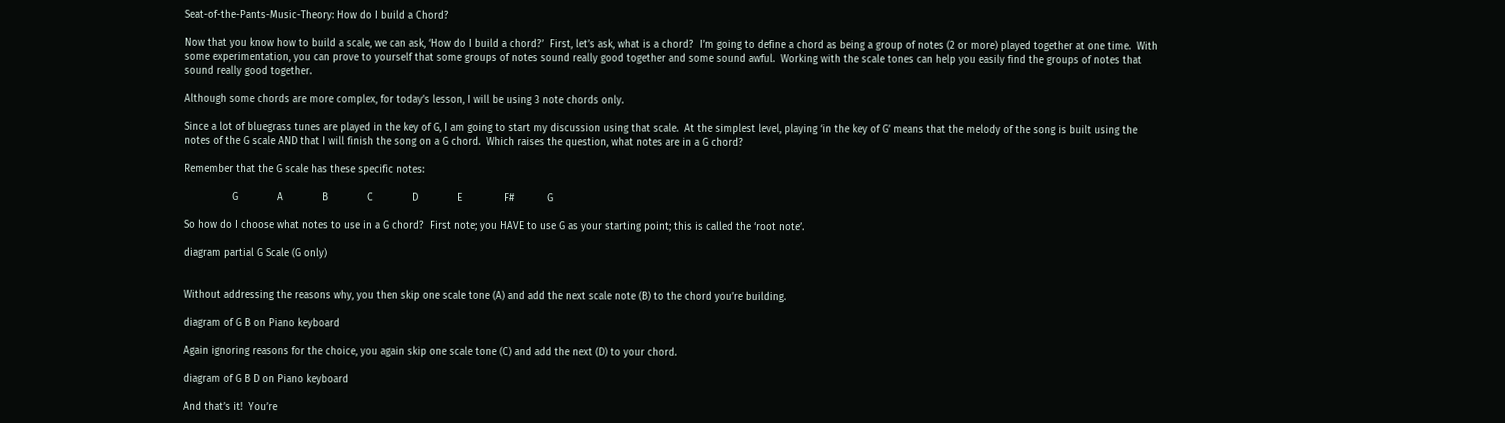Seat-of-the-Pants-Music-Theory: How do I build a Chord?

Now that you know how to build a scale, we can ask, ‘How do I build a chord?’  First, let’s ask, what is a chord?  I’m going to define a chord as being a group of notes (2 or more) played together at one time.  With some experimentation, you can prove to yourself that some groups of notes sound really good together and some sound awful.  Working with the scale tones can help you easily find the groups of notes that sound really good together.

Although some chords are more complex, for today’s lesson, I will be using 3 note chords only.

Since a lot of bluegrass tunes are played in the key of G, I am going to start my discussion using that scale.  At the simplest level, playing ‘in the key of G’ means that the melody of the song is built using the notes of the G scale AND that I will finish the song on a G chord.  Which raises the question, what notes are in a G chord?

Remember that the G scale has these specific notes:

                G             A             B             C             D             E              F#           G

So how do I choose what notes to use in a G chord?  First note; you HAVE to use G as your starting point; this is called the ‘root note’.

diagram partial G Scale (G only)


Without addressing the reasons why, you then skip one scale tone (A) and add the next scale note (B) to the chord you’re building.

diagram of G B on Piano keyboard

Again ignoring reasons for the choice, you again skip one scale tone (C) and add the next (D) to your chord.

diagram of G B D on Piano keyboard

And that’s it!  You’re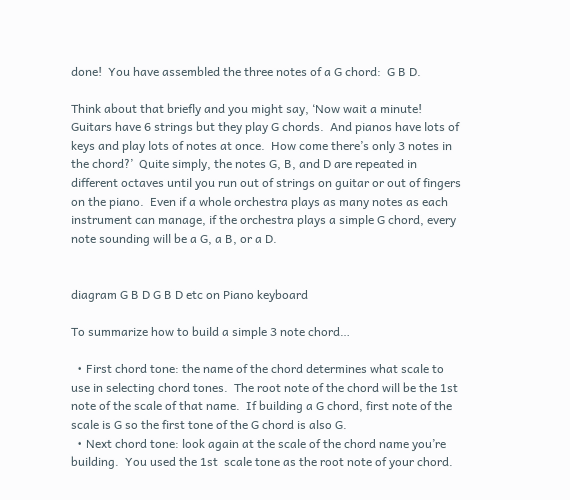done!  You have assembled the three notes of a G chord:  G B D.

Think about that briefly and you might say, ‘Now wait a minute!  Guitars have 6 strings but they play G chords.  And pianos have lots of keys and play lots of notes at once.  How come there’s only 3 notes in the chord?’  Quite simply, the notes G, B, and D are repeated in different octaves until you run out of strings on guitar or out of fingers on the piano.  Even if a whole orchestra plays as many notes as each instrument can manage, if the orchestra plays a simple G chord, every note sounding will be a G, a B, or a D.


diagram G B D G B D etc on Piano keyboard

To summarize how to build a simple 3 note chord…

  • First chord tone: the name of the chord determines what scale to use in selecting chord tones.  The root note of the chord will be the 1st note of the scale of that name.  If building a G chord, first note of the scale is G so the first tone of the G chord is also G.
  • Next chord tone: look again at the scale of the chord name you’re building.  You used the 1st  scale tone as the root note of your chord.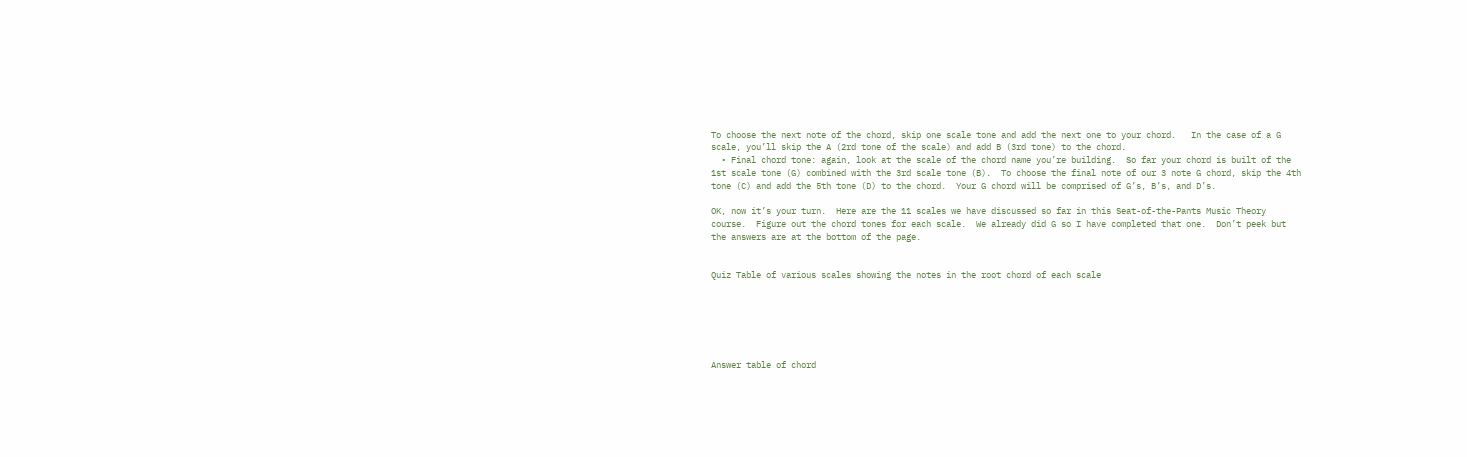To choose the next note of the chord, skip one scale tone and add the next one to your chord.   In the case of a G scale, you’ll skip the A (2rd tone of the scale) and add B (3rd tone) to the chord.
  • Final chord tone: again, look at the scale of the chord name you’re building.  So far your chord is built of the 1st scale tone (G) combined with the 3rd scale tone (B).  To choose the final note of our 3 note G chord, skip the 4th tone (C) and add the 5th tone (D) to the chord.  Your G chord will be comprised of G’s, B’s, and D’s.

OK, now it’s your turn.  Here are the 11 scales we have discussed so far in this Seat-of-the-Pants Music Theory course.  Figure out the chord tones for each scale.  We already did G so I have completed that one.  Don’t peek but the answers are at the bottom of the page.


Quiz Table of various scales showing the notes in the root chord of each scale






Answer table of chord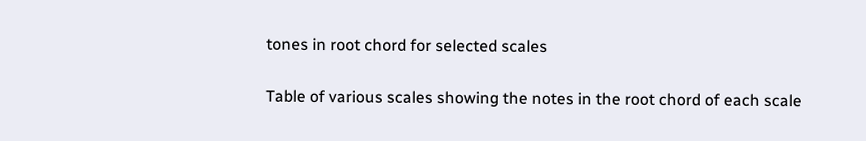tones in root chord for selected scales

Table of various scales showing the notes in the root chord of each scale